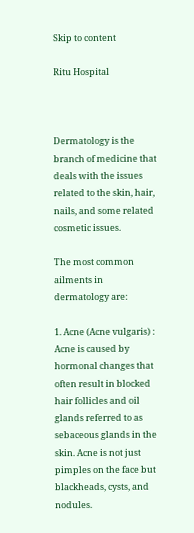Skip to content

Ritu Hospital



Dermatology is the branch of medicine that deals with the issues related to the skin, hair, nails, and some related cosmetic issues.

The most common ailments in dermatology are:

1. Acne (Acne vulgaris) :
Acne is caused by hormonal changes that often result in blocked hair follicles and oil glands referred to as sebaceous glands in the skin. Acne is not just pimples on the face but blackheads, cysts, and nodules.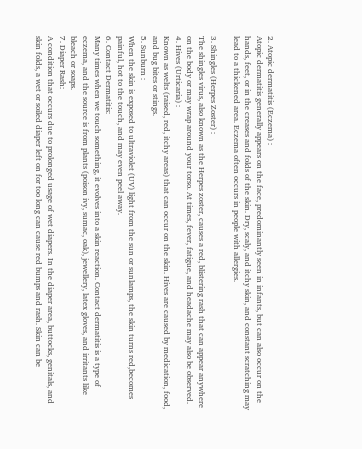2. Atopic dermatitis (Eczema) :
Atopic dermatitis generally appears on the face, predominantly seen in infants, but can also occur on the hands, feet, or in the creases and folds of the skin. Dry, scaly, and itchy skin, and constant scratching may lead to a thickened area. Eczema often occurs in people with allergies.

3. Shingles (Herpes Zoster) :
The shingles virus, also known as the Herpes zoster, causes a red, blistering rash that can appear anywhere on the body or may wrap around your torso. At times, fever, fatigue, and headache may also be observed.
4. Hives (Urticaria) :
Known as welts (raised, red, itchy areas) that can occur on the skin. Hives are caused by medication, food, and bug bites or stings.
5. Sunburn :
When the skin is exposed to ultraviolet (UV) light from the sun or sunlamps, the skin turns red,becomes painful, hot to the touch, and may even peel away.
6. Contact Dermatitis:
Many times when we touch something, it evolves into a skin reaction. Contact dermatitis is a type of eczema, and the source is from plants (poison ivy, sumac, oak), jewellery, latex gloves, and irritants like bleach or soaps.
7. Diaper Rash:
A condition that occurs due to prolonged usage of wet diapers. In the diaper area, buttocks, genitals, and skin folds, a wet or soiled diaper left on for too long can cause red bumps and rash. Skin can be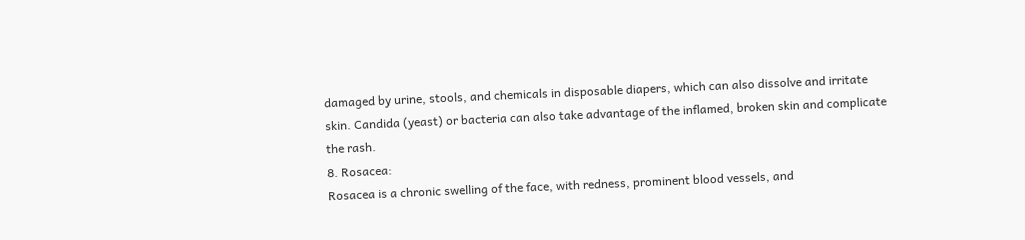damaged by urine, stools, and chemicals in disposable diapers, which can also dissolve and irritate skin. Candida (yeast) or bacteria can also take advantage of the inflamed, broken skin and complicate the rash.
8. Rosacea:
Rosacea is a chronic swelling of the face, with redness, prominent blood vessels, and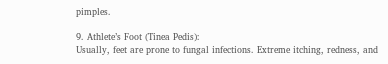pimples.

9. Athlete’s Foot (Tinea Pedis):
Usually, feet are prone to fungal infections. Extreme itching, redness, and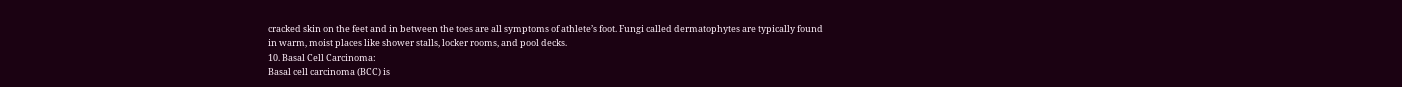cracked skin on the feet and in between the toes are all symptoms of athlete’s foot. Fungi called dermatophytes are typically found in warm, moist places like shower stalls, locker rooms, and pool decks.
10. Basal Cell Carcinoma:
Basal cell carcinoma (BCC) is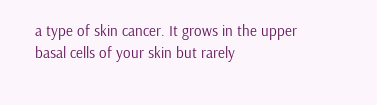a type of skin cancer. It grows in the upper basal cells of your skin but rarely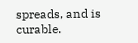spreads, and is curable.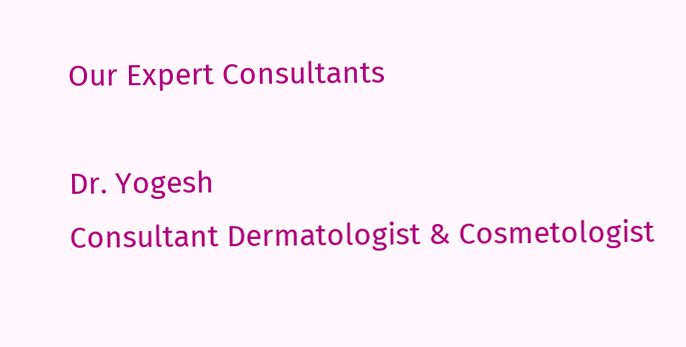Our Expert Consultants

Dr. Yogesh
Consultant Dermatologist & Cosmetologist